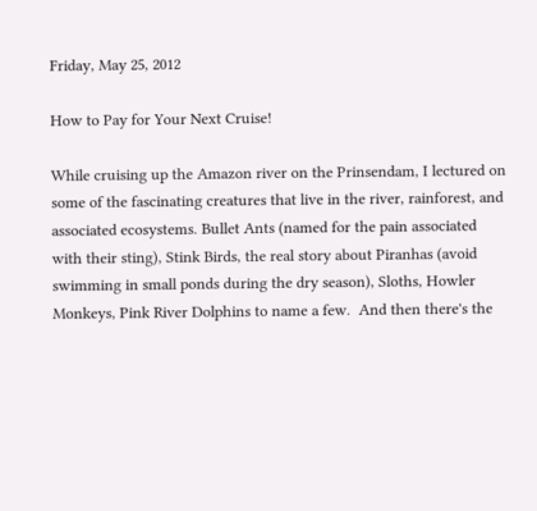Friday, May 25, 2012

How to Pay for Your Next Cruise!

While cruising up the Amazon river on the Prinsendam, I lectured on some of the fascinating creatures that live in the river, rainforest, and associated ecosystems. Bullet Ants (named for the pain associated with their sting), Stink Birds, the real story about Piranhas (avoid swimming in small ponds during the dry season), Sloths, Howler Monkeys, Pink River Dolphins to name a few.  And then there's the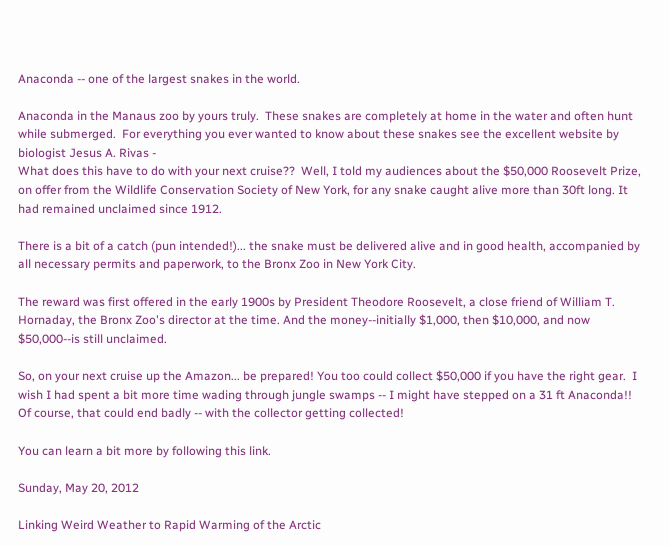Anaconda -- one of the largest snakes in the world.

Anaconda in the Manaus zoo by yours truly.  These snakes are completely at home in the water and often hunt while submerged.  For everything you ever wanted to know about these snakes see the excellent website by biologist Jesus A. Rivas -
What does this have to do with your next cruise??  Well, I told my audiences about the $50,000 Roosevelt Prize, on offer from the Wildlife Conservation Society of New York, for any snake caught alive more than 30ft long. It had remained unclaimed since 1912.

There is a bit of a catch (pun intended!)... the snake must be delivered alive and in good health, accompanied by all necessary permits and paperwork, to the Bronx Zoo in New York City.

The reward was first offered in the early 1900s by President Theodore Roosevelt, a close friend of William T. Hornaday, the Bronx Zoo's director at the time. And the money--initially $1,000, then $10,000, and now $50,000--is still unclaimed.

So, on your next cruise up the Amazon... be prepared! You too could collect $50,000 if you have the right gear.  I wish I had spent a bit more time wading through jungle swamps -- I might have stepped on a 31 ft Anaconda!!  Of course, that could end badly -- with the collector getting collected!

You can learn a bit more by following this link.

Sunday, May 20, 2012

Linking Weird Weather to Rapid Warming of the Arctic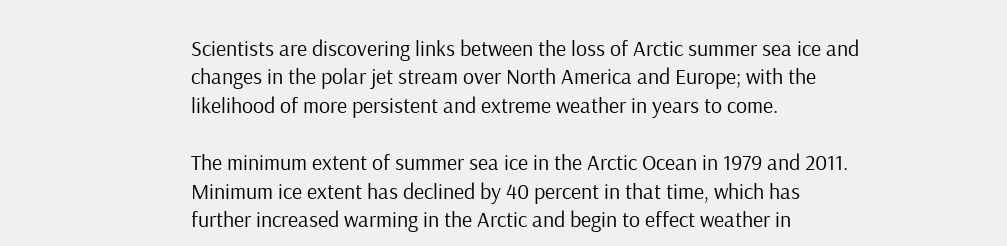Scientists are discovering links between the loss of Arctic summer sea ice and changes in the polar jet stream over North America and Europe; with the likelihood of more persistent and extreme weather in years to come.

The minimum extent of summer sea ice in the Arctic Ocean in 1979 and 2011. Minimum ice extent has declined by 40 percent in that time, which has further increased warming in the Arctic and begin to effect weather in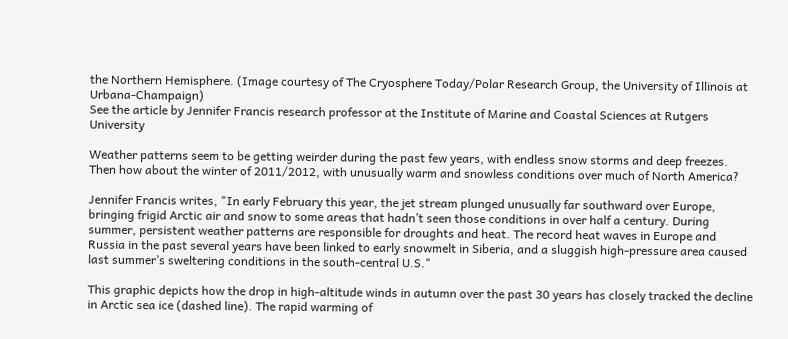the Northern Hemisphere. (Image courtesy of The Cryosphere Today/Polar Research Group, the University of Illinois at Urbana-Champaign)
See the article by Jennifer Francis research professor at the Institute of Marine and Coastal Sciences at Rutgers University

Weather patterns seem to be getting weirder during the past few years, with endless snow storms and deep freezes.  Then how about the winter of 2011/2012, with unusually warm and snowless conditions over much of North America?

Jennifer Francis writes, "In early February this year, the jet stream plunged unusually far southward over Europe, bringing frigid Arctic air and snow to some areas that hadn’t seen those conditions in over half a century. During summer, persistent weather patterns are responsible for droughts and heat. The record heat waves in Europe and Russia in the past several years have been linked to early snowmelt in Siberia, and a sluggish high-pressure area caused last summer’s sweltering conditions in the south-central U.S."

This graphic depicts how the drop in high-altitude winds in autumn over the past 30 years has closely tracked the decline in Arctic sea ice (dashed line). The rapid warming of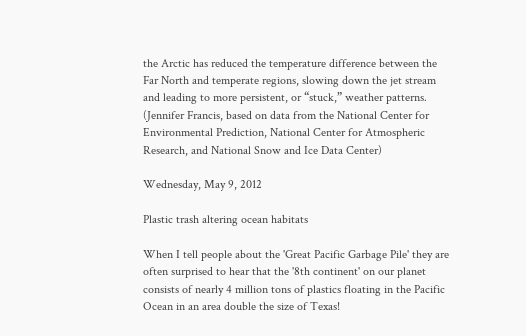the Arctic has reduced the temperature difference between the Far North and temperate regions, slowing down the jet stream and leading to more persistent, or “stuck,” weather patterns. (Jennifer Francis, based on data from the National Center for Environmental Prediction, National Center for Atmospheric Research, and National Snow and Ice Data Center)

Wednesday, May 9, 2012

Plastic trash altering ocean habitats

When I tell people about the 'Great Pacific Garbage Pile' they are often surprised to hear that the '8th continent' on our planet consists of nearly 4 million tons of plastics floating in the Pacific Ocean in an area double the size of Texas!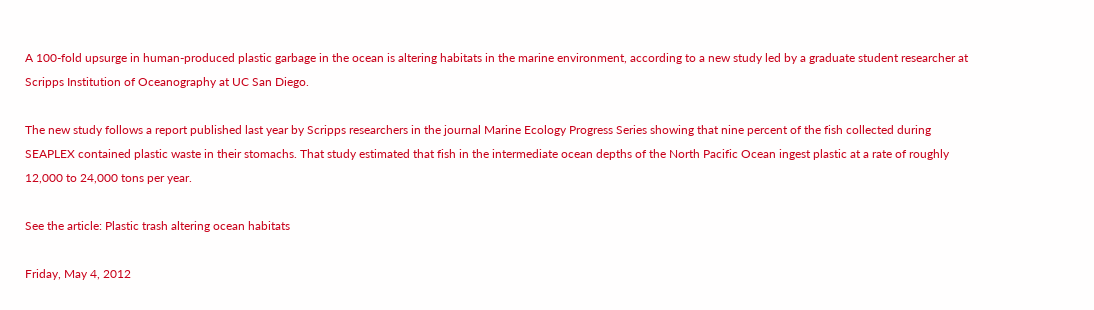A 100-fold upsurge in human-produced plastic garbage in the ocean is altering habitats in the marine environment, according to a new study led by a graduate student researcher at Scripps Institution of Oceanography at UC San Diego.

The new study follows a report published last year by Scripps researchers in the journal Marine Ecology Progress Series showing that nine percent of the fish collected during SEAPLEX contained plastic waste in their stomachs. That study estimated that fish in the intermediate ocean depths of the North Pacific Ocean ingest plastic at a rate of roughly 12,000 to 24,000 tons per year.

See the article: Plastic trash altering ocean habitats

Friday, May 4, 2012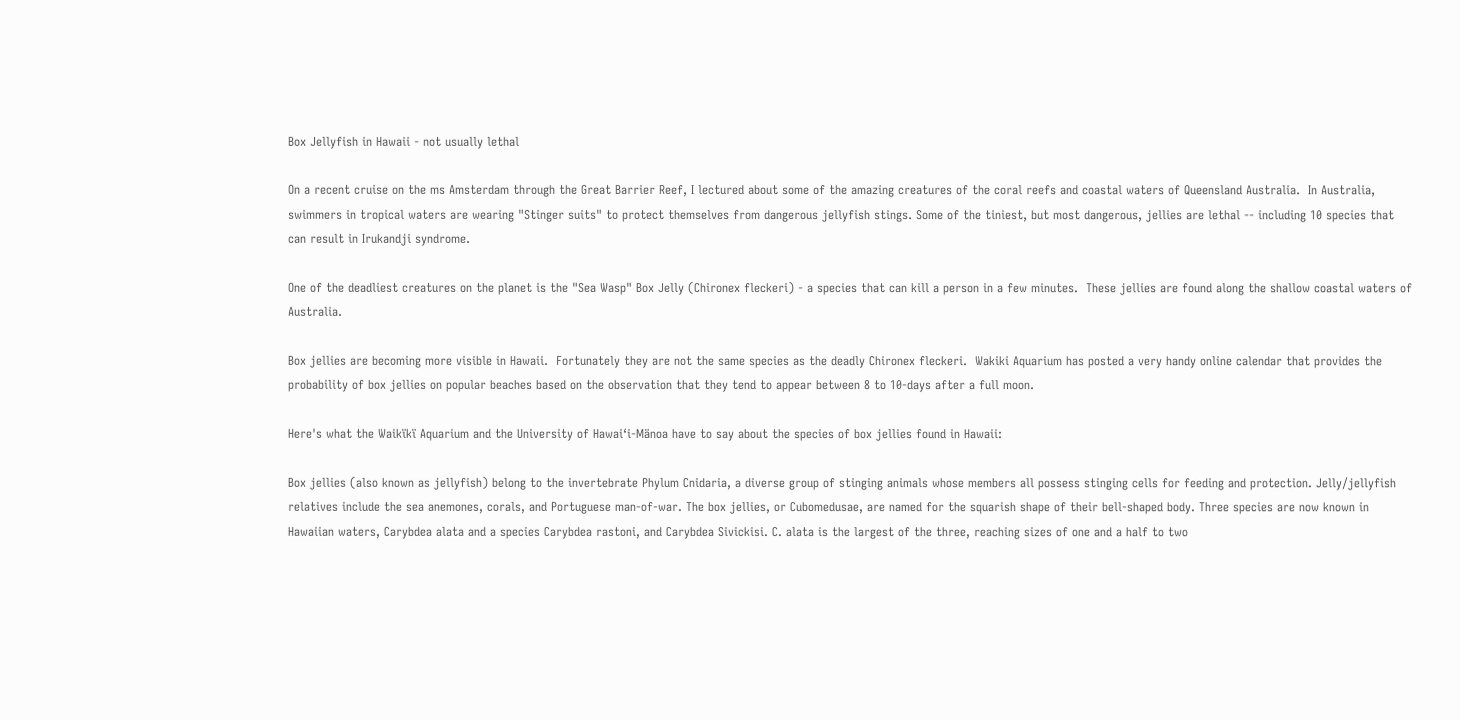Box Jellyfish in Hawaii - not usually lethal

On a recent cruise on the ms Amsterdam through the Great Barrier Reef, I lectured about some of the amazing creatures of the coral reefs and coastal waters of Queensland Australia.  In Australia, swimmers in tropical waters are wearing "Stinger suits" to protect themselves from dangerous jellyfish stings. Some of the tiniest, but most dangerous, jellies are lethal -- including 10 species that can result in Irukandji syndrome.

One of the deadliest creatures on the planet is the "Sea Wasp" Box Jelly (Chironex fleckeri) - a species that can kill a person in a few minutes.  These jellies are found along the shallow coastal waters of Australia.

Box jellies are becoming more visible in Hawaii.  Fortunately they are not the same species as the deadly Chironex fleckeri.  Wakiki Aquarium has posted a very handy online calendar that provides the probability of box jellies on popular beaches based on the observation that they tend to appear between 8 to 10-days after a full moon.

Here's what the Waikïkï Aquarium and the University of Hawai‘i-Mänoa have to say about the species of box jellies found in Hawaii:

Box jellies (also known as jellyfish) belong to the invertebrate Phylum Cnidaria, a diverse group of stinging animals whose members all possess stinging cells for feeding and protection. Jelly/jellyfish relatives include the sea anemones, corals, and Portuguese man-of-war. The box jellies, or Cubomedusae, are named for the squarish shape of their bell-shaped body. Three species are now known in Hawaiian waters, Carybdea alata and a species Carybdea rastoni, and Carybdea Sivickisi. C. alata is the largest of the three, reaching sizes of one and a half to two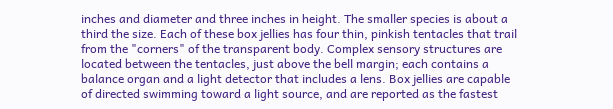inches and diameter and three inches in height. The smaller species is about a third the size. Each of these box jellies has four thin, pinkish tentacles that trail from the "corners" of the transparent body. Complex sensory structures are located between the tentacles, just above the bell margin; each contains a balance organ and a light detector that includes a lens. Box jellies are capable of directed swimming toward a light source, and are reported as the fastest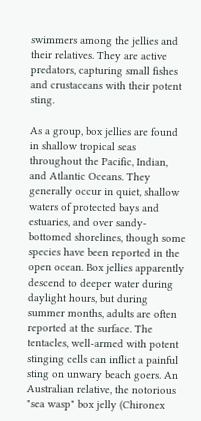swimmers among the jellies and their relatives. They are active predators, capturing small fishes and crustaceans with their potent sting.

As a group, box jellies are found in shallow tropical seas throughout the Pacific, Indian, and Atlantic Oceans. They generally occur in quiet, shallow waters of protected bays and estuaries, and over sandy-bottomed shorelines, though some species have been reported in the open ocean. Box jellies apparently descend to deeper water during daylight hours, but during summer months, adults are often reported at the surface. The tentacles, well-armed with potent stinging cells can inflict a painful sting on unwary beach goers. An Australian relative, the notorious "sea wasp" box jelly (Chironex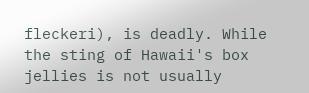fleckeri), is deadly. While the sting of Hawaii's box jellies is not usually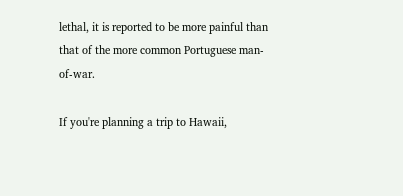lethal, it is reported to be more painful than that of the more common Portuguese man-of-war.

If you're planning a trip to Hawaii,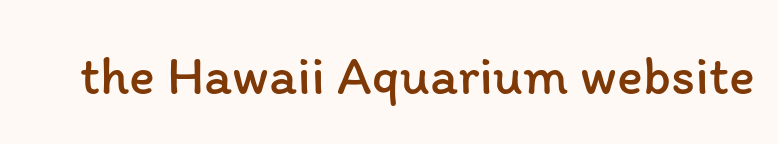the Hawaii Aquarium website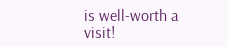is well-worth a visit!